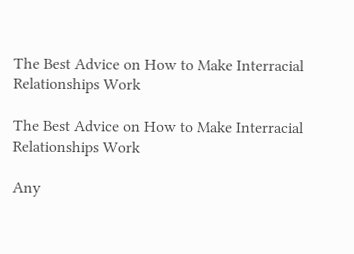The Best Advice on How to Make Interracial Relationships Work

The Best Advice on How to Make Interracial Relationships Work

Any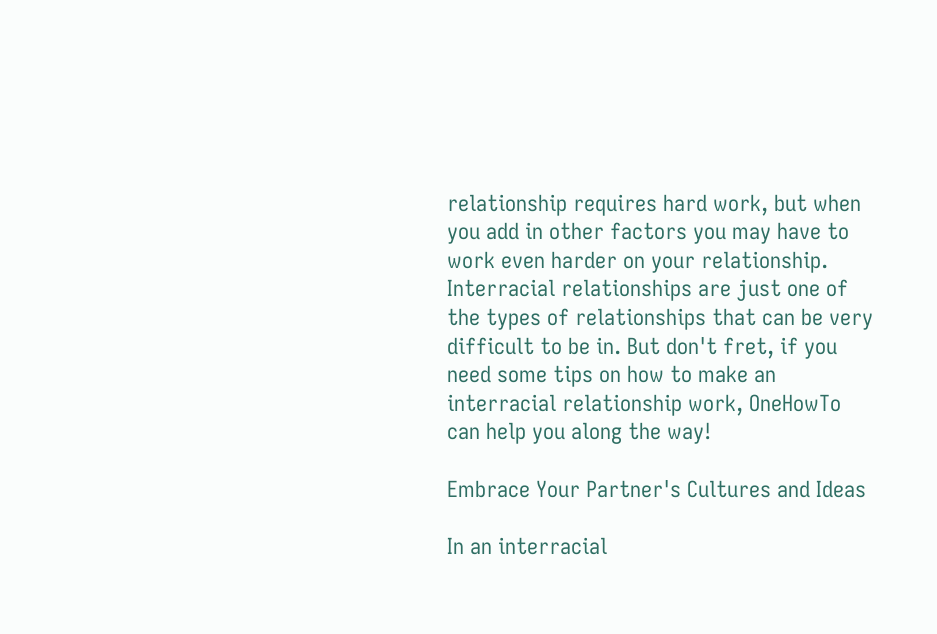relationship requires hard work, but when you add in other factors you may have to work even harder on your relationship. Interracial relationships are just one of the types of relationships that can be very difficult to be in. But don't fret, if you need some tips on how to make an interracial relationship work, OneHowTo can help you along the way!

Embrace Your Partner's Cultures and Ideas

In an interracial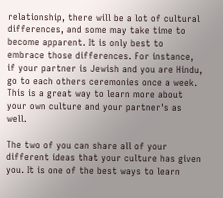relationship, there will be a lot of cultural differences, and some may take time to become apparent. It is only best to embrace those differences. For instance, if your partner is Jewish and you are Hindu, go to each others ceremonies once a week. This is a great way to learn more about your own culture and your partner's as well.

The two of you can share all of your different ideas that your culture has given you. It is one of the best ways to learn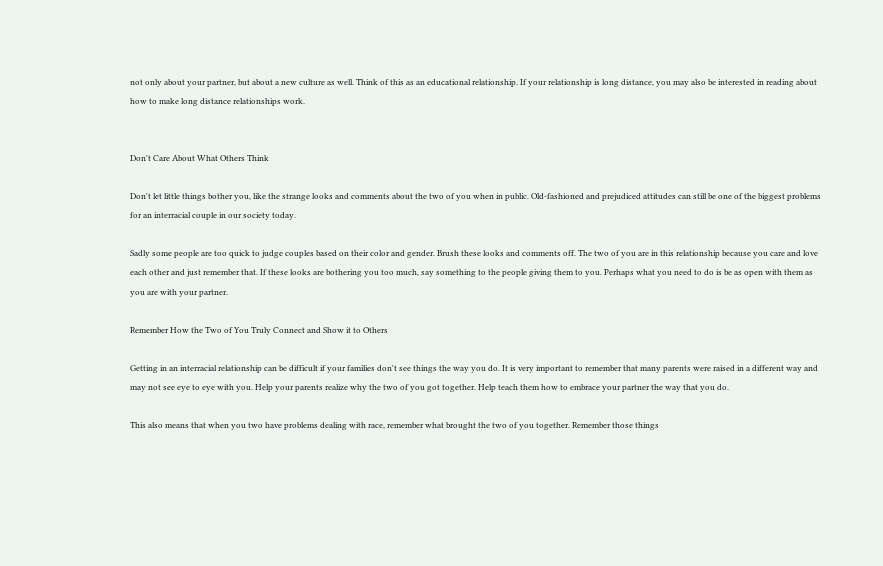not only about your partner, but about a new culture as well. Think of this as an educational relationship. If your relationship is long distance, you may also be interested in reading about how to make long distance relationships work.


Don't Care About What Others Think

Don't let little things bother you, like the strange looks and comments about the two of you when in public. Old-fashioned and prejudiced attitudes can still be one of the biggest problems for an interracial couple in our society today.

Sadly some people are too quick to judge couples based on their color and gender. Brush these looks and comments off. The two of you are in this relationship because you care and love each other and just remember that. If these looks are bothering you too much, say something to the people giving them to you. Perhaps what you need to do is be as open with them as you are with your partner.

Remember How the Two of You Truly Connect and Show it to Others

Getting in an interracial relationship can be difficult if your families don't see things the way you do. It is very important to remember that many parents were raised in a different way and may not see eye to eye with you. Help your parents realize why the two of you got together. Help teach them how to embrace your partner the way that you do.

This also means that when you two have problems dealing with race, remember what brought the two of you together. Remember those things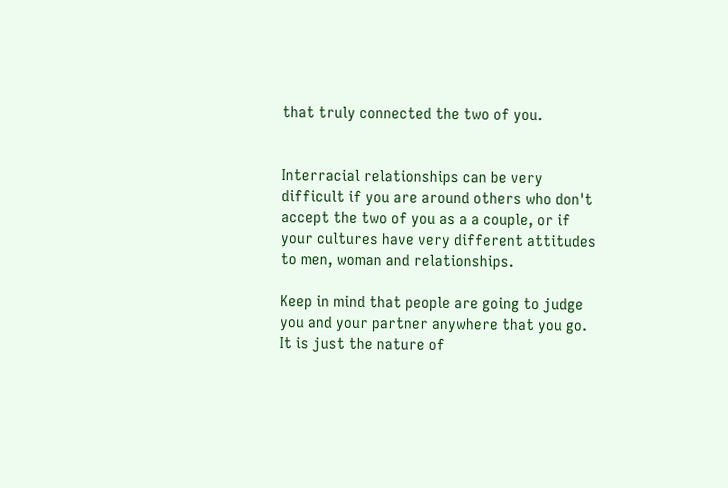that truly connected the two of you.


Interracial relationships can be very difficult if you are around others who don't accept the two of you as a a couple, or if your cultures have very different attitudes to men, woman and relationships.

Keep in mind that people are going to judge you and your partner anywhere that you go. It is just the nature of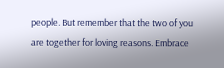people. But remember that the two of you are together for loving reasons. Embrace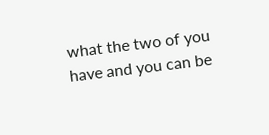what the two of you have and you can be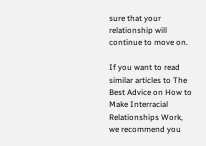sure that your relationship will continue to move on.

If you want to read similar articles to The Best Advice on How to Make Interracial Relationships Work, we recommend you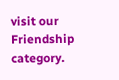visit our Friendship category.